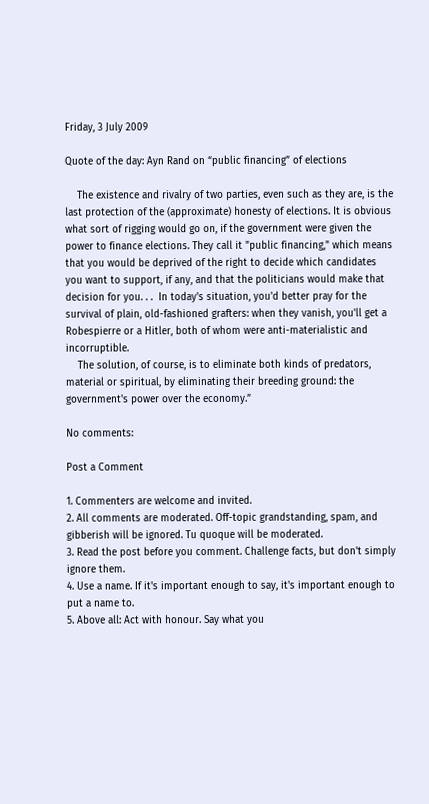Friday, 3 July 2009

Quote of the day: Ayn Rand on “public financing” of elections

    The existence and rivalry of two parties, even such as they are, is the last protection of the (approximate) honesty of elections. It is obvious what sort of rigging would go on, if the government were given the power to finance elections. They call it "public financing," which means that you would be deprived of the right to decide which candidates you want to support, if any, and that the politicians would make that decision for you. . .  In today's situation, you'd better pray for the survival of plain, old-fashioned grafters: when they vanish, you'll get a Robespierre or a Hitler, both of whom were anti-materialistic and incorruptible.
    The solution, of course, is to eliminate both kinds of predators, material or spiritual, by eliminating their breeding ground: the government's power over the economy.”

No comments:

Post a Comment

1. Commenters are welcome and invited.
2. All comments are moderated. Off-topic grandstanding, spam, and gibberish will be ignored. Tu quoque will be moderated.
3. Read the post before you comment. Challenge facts, but don't simply ignore them.
4. Use a name. If it's important enough to say, it's important enough to put a name to.
5. Above all: Act with honour. Say what you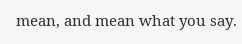mean, and mean what you say.